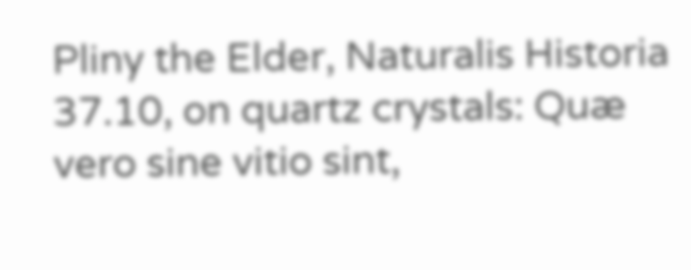Pliny the Elder, Naturalis Historia 37.10, on quartz crystals: Quæ vero sine vitio sint,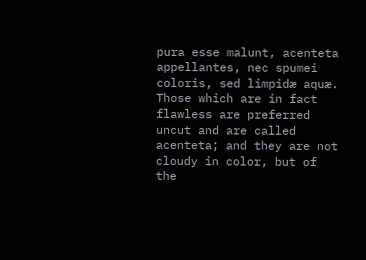pura esse malunt, acenteta appellantes, nec spumei coloris, sed limpidæ aquæ. Those which are in fact flawless are preferred uncut and are called acenteta; and they are not cloudy in color, but of the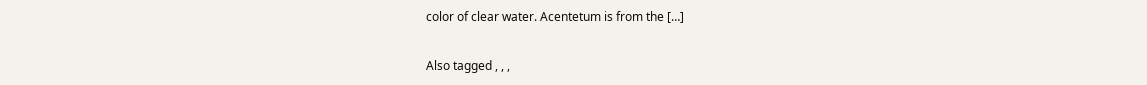color of clear water. Acentetum is from the […]

Also tagged , , ,